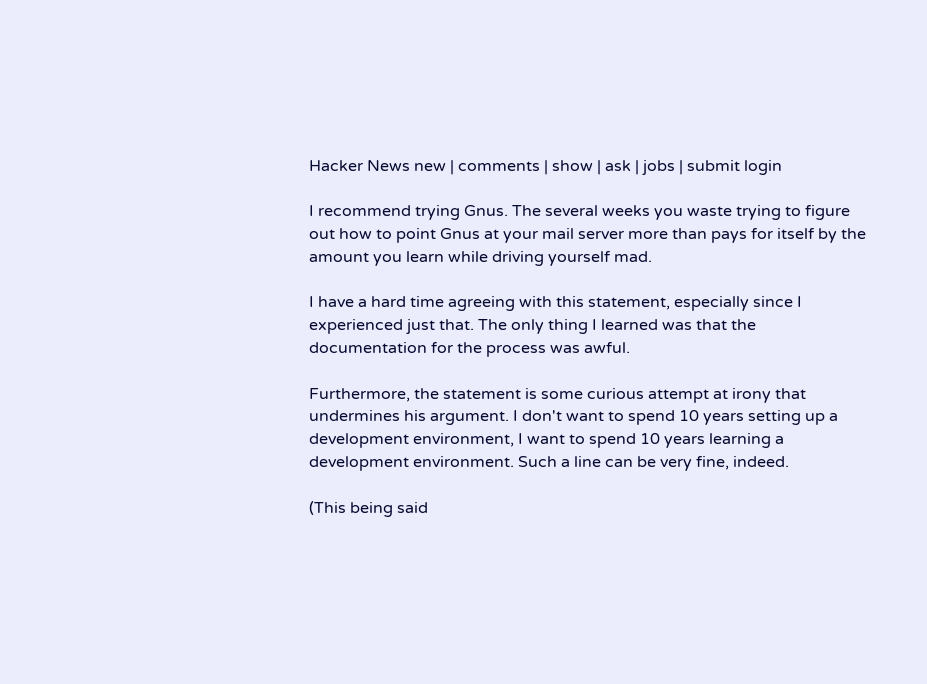Hacker News new | comments | show | ask | jobs | submit login

I recommend trying Gnus. The several weeks you waste trying to figure out how to point Gnus at your mail server more than pays for itself by the amount you learn while driving yourself mad.

I have a hard time agreeing with this statement, especially since I experienced just that. The only thing I learned was that the documentation for the process was awful.

Furthermore, the statement is some curious attempt at irony that undermines his argument. I don't want to spend 10 years setting up a development environment, I want to spend 10 years learning a development environment. Such a line can be very fine, indeed.

(This being said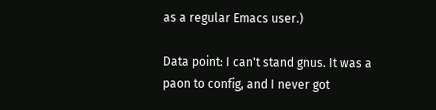as a regular Emacs user.)

Data point: I can't stand gnus. It was a paon to config, and I never got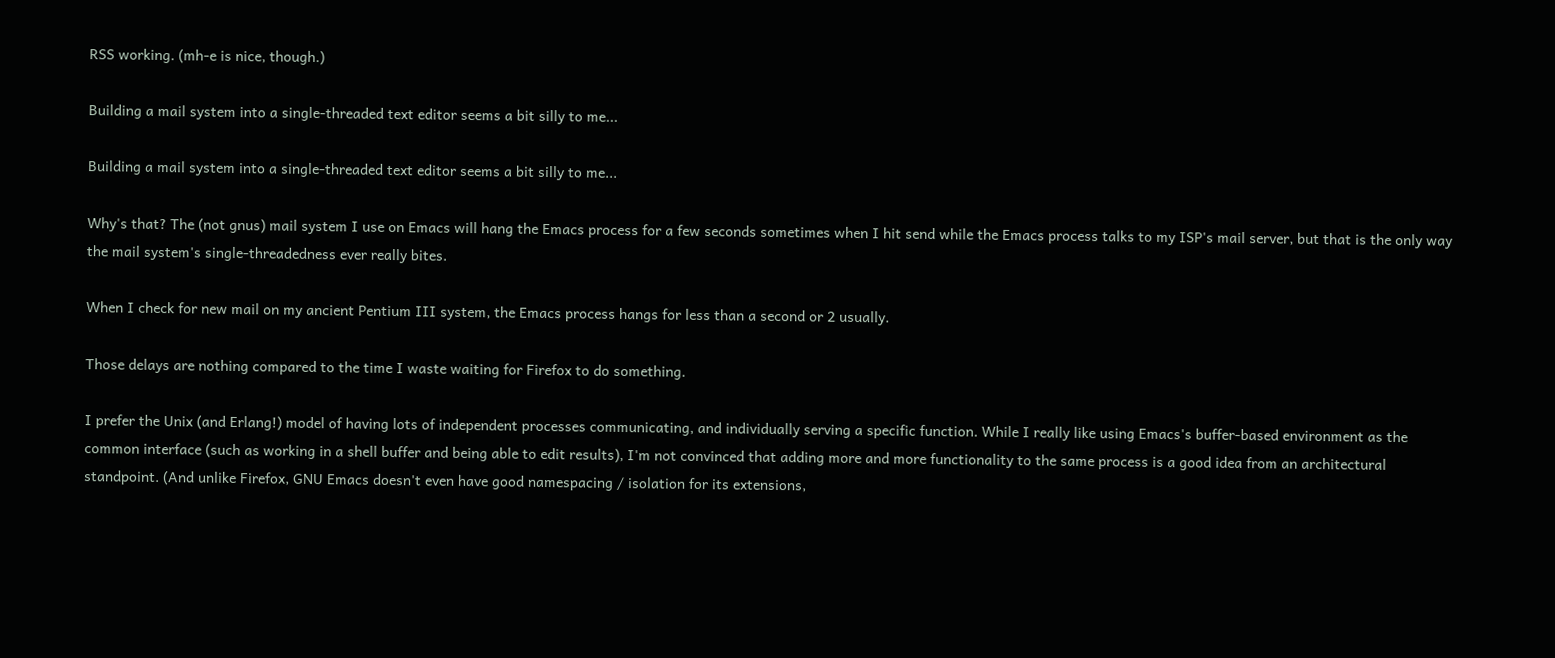RSS working. (mh-e is nice, though.)

Building a mail system into a single-threaded text editor seems a bit silly to me...

Building a mail system into a single-threaded text editor seems a bit silly to me...

Why's that? The (not gnus) mail system I use on Emacs will hang the Emacs process for a few seconds sometimes when I hit send while the Emacs process talks to my ISP's mail server, but that is the only way the mail system's single-threadedness ever really bites.

When I check for new mail on my ancient Pentium III system, the Emacs process hangs for less than a second or 2 usually.

Those delays are nothing compared to the time I waste waiting for Firefox to do something.

I prefer the Unix (and Erlang!) model of having lots of independent processes communicating, and individually serving a specific function. While I really like using Emacs's buffer-based environment as the common interface (such as working in a shell buffer and being able to edit results), I'm not convinced that adding more and more functionality to the same process is a good idea from an architectural standpoint. (And unlike Firefox, GNU Emacs doesn't even have good namespacing / isolation for its extensions,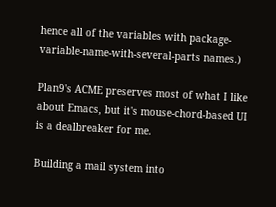hence all of the variables with package-variable-name-with-several-parts names.)

Plan9's ACME preserves most of what I like about Emacs, but it's mouse-chord-based UI is a dealbreaker for me.

Building a mail system into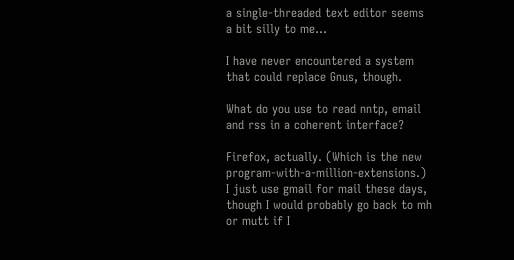a single-threaded text editor seems a bit silly to me...

I have never encountered a system that could replace Gnus, though.

What do you use to read nntp, email and rss in a coherent interface?

Firefox, actually. (Which is the new program-with-a-million-extensions.) I just use gmail for mail these days, though I would probably go back to mh or mutt if I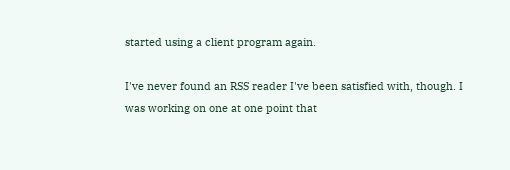started using a client program again.

I've never found an RSS reader I've been satisfied with, though. I was working on one at one point that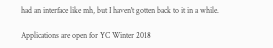had an interface like mh, but I haven't gotten back to it in a while.

Applications are open for YC Winter 2018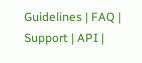Guidelines | FAQ | Support | API |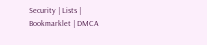Security | Lists | Bookmarklet | DMCA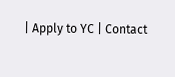| Apply to YC | Contact